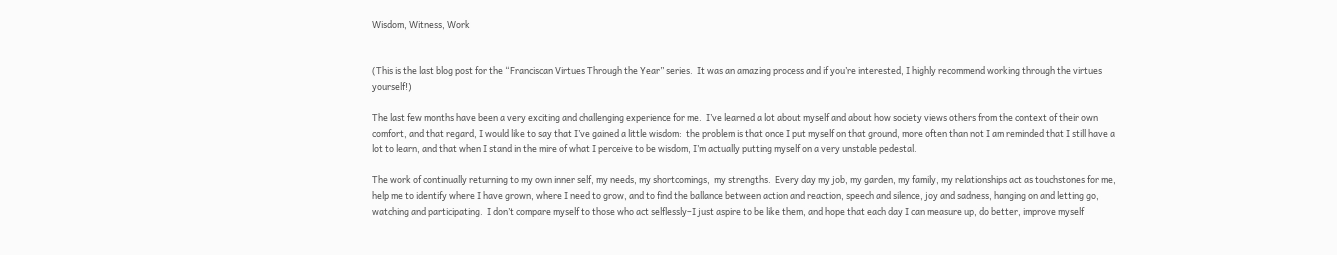Wisdom, Witness, Work


(This is the last blog post for the “Franciscan Virtues Through the Year” series.  It was an amazing process and if you’re interested, I highly recommend working through the virtues yourself!)

The last few months have been a very exciting and challenging experience for me.  I’ve learned a lot about myself and about how society views others from the context of their own comfort, and that regard, I would like to say that I’ve gained a little wisdom:  the problem is that once I put myself on that ground, more often than not I am reminded that I still have a lot to learn, and that when I stand in the mire of what I perceive to be wisdom, I’m actually putting myself on a very unstable pedestal.

The work of continually returning to my own inner self, my needs, my shortcomings,  my strengths.  Every day my job, my garden, my family, my relationships act as touchstones for me, help me to identify where I have grown, where I need to grow, and to find the ballance between action and reaction, speech and silence, joy and sadness, hanging on and letting go, watching and participating.  I don’t compare myself to those who act selflessly–I just aspire to be like them, and hope that each day I can measure up, do better, improve myself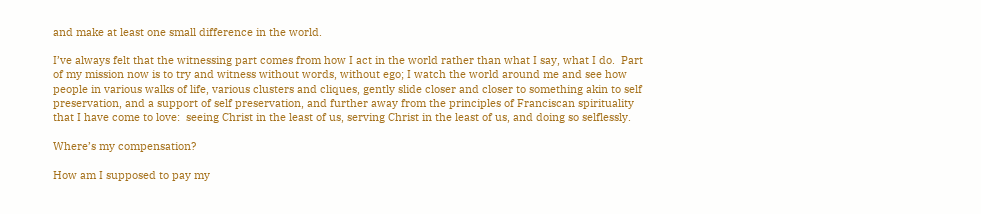and make at least one small difference in the world.

I’ve always felt that the witnessing part comes from how I act in the world rather than what I say, what I do.  Part of my mission now is to try and witness without words, without ego; I watch the world around me and see how people in various walks of life, various clusters and cliques, gently slide closer and closer to something akin to self preservation, and a support of self preservation, and further away from the principles of Franciscan spirituality that I have come to love:  seeing Christ in the least of us, serving Christ in the least of us, and doing so selflessly.

Where’s my compensation?

How am I supposed to pay my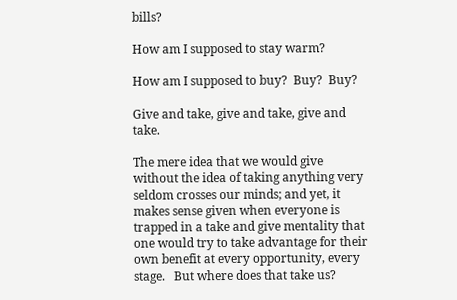bills?

How am I supposed to stay warm?

How am I supposed to buy?  Buy?  Buy?

Give and take, give and take, give and take.

The mere idea that we would give without the idea of taking anything very seldom crosses our minds; and yet, it makes sense given when everyone is trapped in a take and give mentality that one would try to take advantage for their own benefit at every opportunity, every stage.   But where does that take us?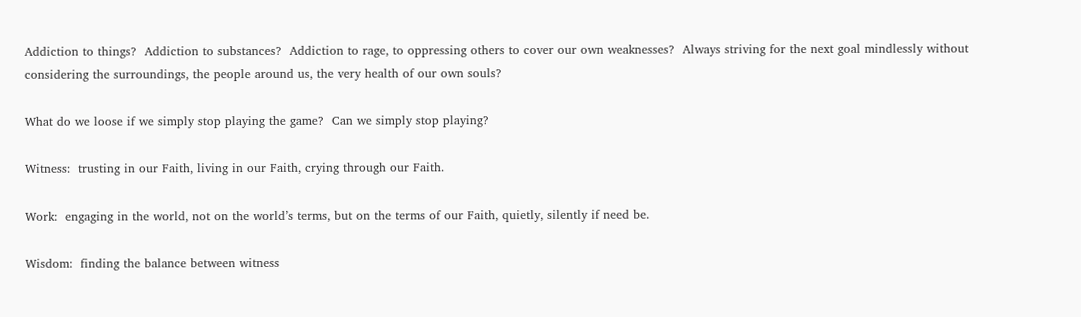Addiction to things?  Addiction to substances?  Addiction to rage, to oppressing others to cover our own weaknesses?  Always striving for the next goal mindlessly without considering the surroundings, the people around us, the very health of our own souls?

What do we loose if we simply stop playing the game?  Can we simply stop playing?

Witness:  trusting in our Faith, living in our Faith, crying through our Faith.

Work:  engaging in the world, not on the world’s terms, but on the terms of our Faith, quietly, silently if need be.

Wisdom:  finding the balance between witness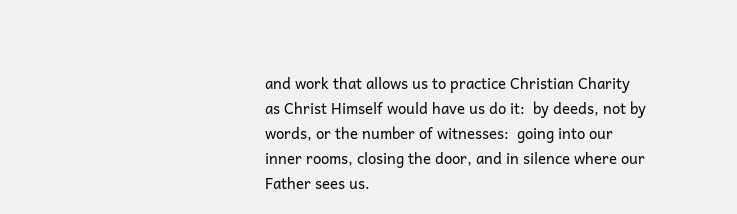and work that allows us to practice Christian Charity as Christ Himself would have us do it:  by deeds, not by words, or the number of witnesses:  going into our inner rooms, closing the door, and in silence where our Father sees us.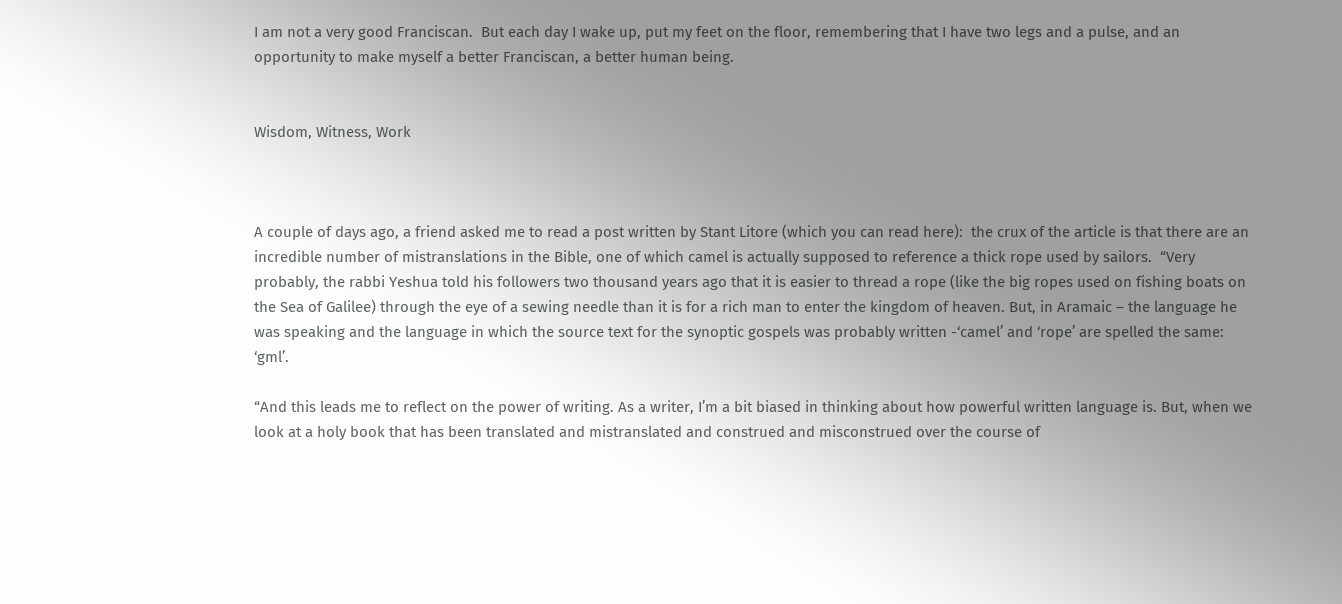I am not a very good Franciscan.  But each day I wake up, put my feet on the floor, remembering that I have two legs and a pulse, and an opportunity to make myself a better Franciscan, a better human being.


Wisdom, Witness, Work



A couple of days ago, a friend asked me to read a post written by Stant Litore (which you can read here):  the crux of the article is that there are an incredible number of mistranslations in the Bible, one of which camel is actually supposed to reference a thick rope used by sailors.  “Very probably, the rabbi Yeshua told his followers two thousand years ago that it is easier to thread a rope (like the big ropes used on fishing boats on the Sea of Galilee) through the eye of a sewing needle than it is for a rich man to enter the kingdom of heaven. But, in Aramaic – the language he was speaking and the language in which the source text for the synoptic gospels was probably written -‘camel’ and ‘rope’ are spelled the same:  ‘gml’.

“And this leads me to reflect on the power of writing. As a writer, I’m a bit biased in thinking about how powerful written language is. But, when we look at a holy book that has been translated and mistranslated and construed and misconstrued over the course of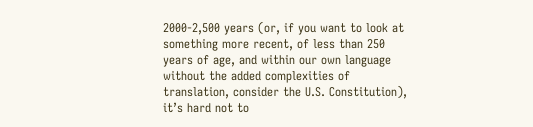2000-2,500 years (or, if you want to look at something more recent, of less than 250 years of age, and within our own language without the added complexities of translation, consider the U.S. Constitution), it’s hard not to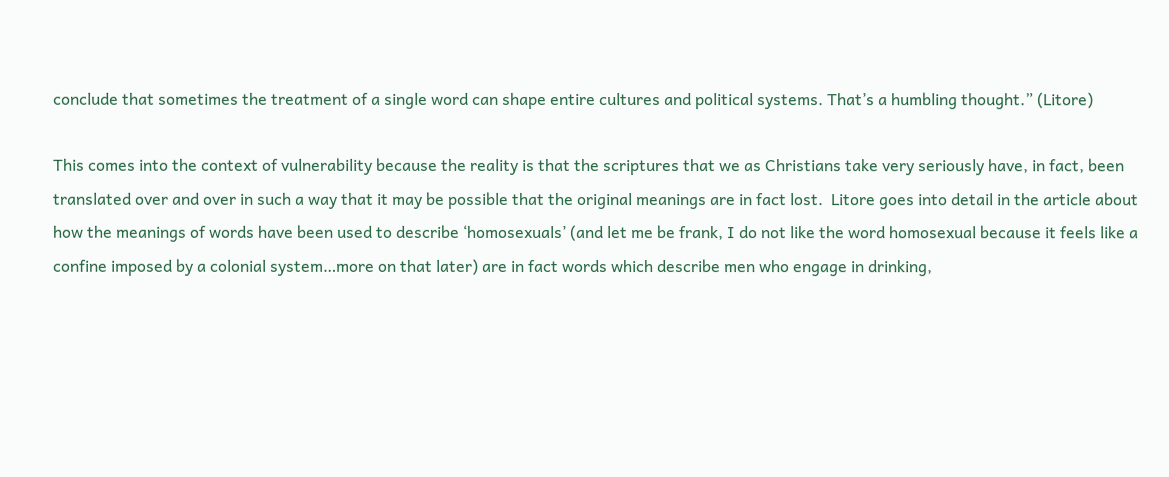conclude that sometimes the treatment of a single word can shape entire cultures and political systems. That’s a humbling thought.” (Litore)

This comes into the context of vulnerability because the reality is that the scriptures that we as Christians take very seriously have, in fact, been translated over and over in such a way that it may be possible that the original meanings are in fact lost.  Litore goes into detail in the article about how the meanings of words have been used to describe ‘homosexuals’ (and let me be frank, I do not like the word homosexual because it feels like a confine imposed by a colonial system…more on that later) are in fact words which describe men who engage in drinking,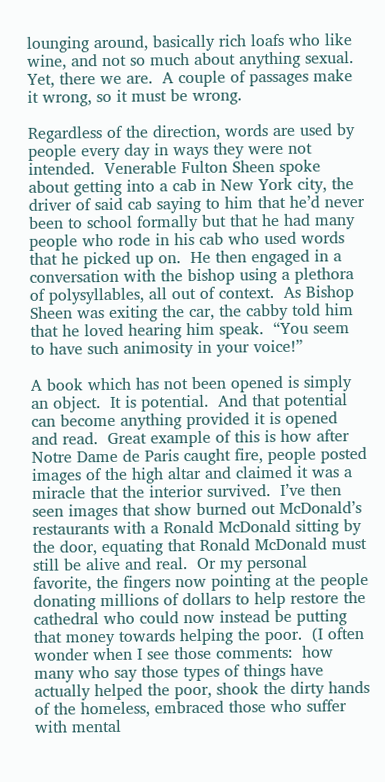lounging around, basically rich loafs who like wine, and not so much about anything sexual.  Yet, there we are.  A couple of passages make it wrong, so it must be wrong.

Regardless of the direction, words are used by people every day in ways they were not intended.  Venerable Fulton Sheen spoke about getting into a cab in New York city, the driver of said cab saying to him that he’d never been to school formally but that he had many people who rode in his cab who used words that he picked up on.  He then engaged in a conversation with the bishop using a plethora of polysyllables, all out of context.  As Bishop Sheen was exiting the car, the cabby told him that he loved hearing him speak.  “You seem to have such animosity in your voice!”

A book which has not been opened is simply an object.  It is potential.  And that potential can become anything provided it is opened and read.  Great example of this is how after Notre Dame de Paris caught fire, people posted images of the high altar and claimed it was a miracle that the interior survived.  I’ve then seen images that show burned out McDonald’s restaurants with a Ronald McDonald sitting by the door, equating that Ronald McDonald must still be alive and real.  Or my personal favorite, the fingers now pointing at the people donating millions of dollars to help restore the cathedral who could now instead be putting that money towards helping the poor.  (I often wonder when I see those comments:  how many who say those types of things have actually helped the poor, shook the dirty hands of the homeless, embraced those who suffer with mental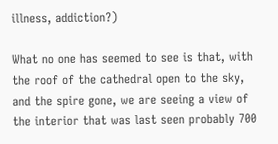illness, addiction?)

What no one has seemed to see is that, with the roof of the cathedral open to the sky, and the spire gone, we are seeing a view of the interior that was last seen probably 700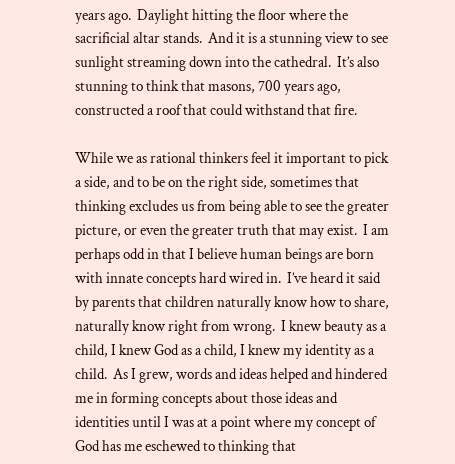years ago.  Daylight hitting the floor where the sacrificial altar stands.  And it is a stunning view to see sunlight streaming down into the cathedral.  It’s also stunning to think that masons, 700 years ago, constructed a roof that could withstand that fire.

While we as rational thinkers feel it important to pick a side, and to be on the right side, sometimes that thinking excludes us from being able to see the greater picture, or even the greater truth that may exist.  I am perhaps odd in that I believe human beings are born with innate concepts hard wired in.  I’ve heard it said by parents that children naturally know how to share, naturally know right from wrong.  I knew beauty as a child, I knew God as a child, I knew my identity as a child.  As I grew, words and ideas helped and hindered me in forming concepts about those ideas and identities until I was at a point where my concept of God has me eschewed to thinking that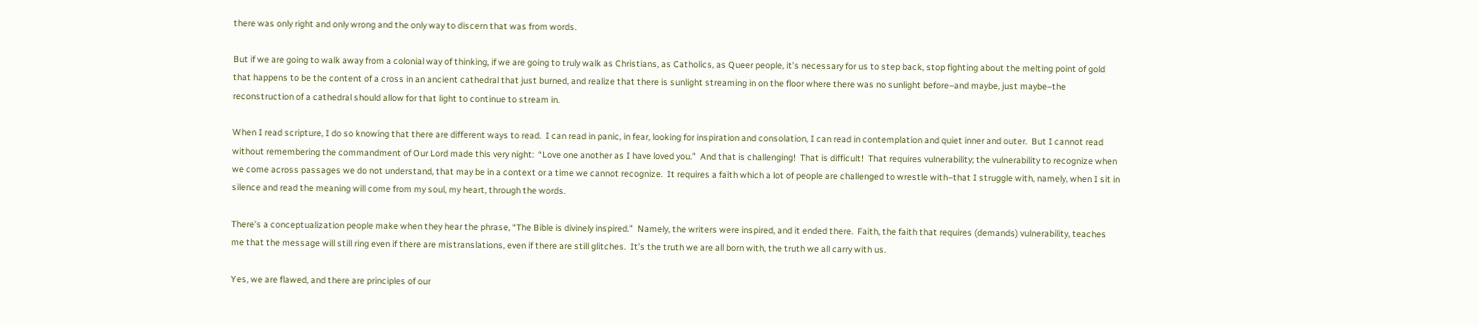there was only right and only wrong and the only way to discern that was from words.

But if we are going to walk away from a colonial way of thinking, if we are going to truly walk as Christians, as Catholics, as Queer people, it’s necessary for us to step back, stop fighting about the melting point of gold that happens to be the content of a cross in an ancient cathedral that just burned, and realize that there is sunlight streaming in on the floor where there was no sunlight before–and maybe, just maybe–the reconstruction of a cathedral should allow for that light to continue to stream in.

When I read scripture, I do so knowing that there are different ways to read.  I can read in panic, in fear, looking for inspiration and consolation, I can read in contemplation and quiet inner and outer.  But I cannot read without remembering the commandment of Our Lord made this very night:  “Love one another as I have loved you.”  And that is challenging!  That is difficult!  That requires vulnerability; the vulnerability to recognize when we come across passages we do not understand, that may be in a context or a time we cannot recognize.  It requires a faith which a lot of people are challenged to wrestle with–that I struggle with, namely, when I sit in silence and read the meaning will come from my soul, my heart, through the words.

There’s a conceptualization people make when they hear the phrase, “The Bible is divinely inspired.”  Namely, the writers were inspired, and it ended there.  Faith, the faith that requires (demands) vulnerability, teaches me that the message will still ring even if there are mistranslations, even if there are still glitches.  It’s the truth we are all born with, the truth we all carry with us.

Yes, we are flawed, and there are principles of our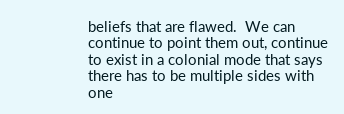beliefs that are flawed.  We can continue to point them out, continue to exist in a colonial mode that says there has to be multiple sides with one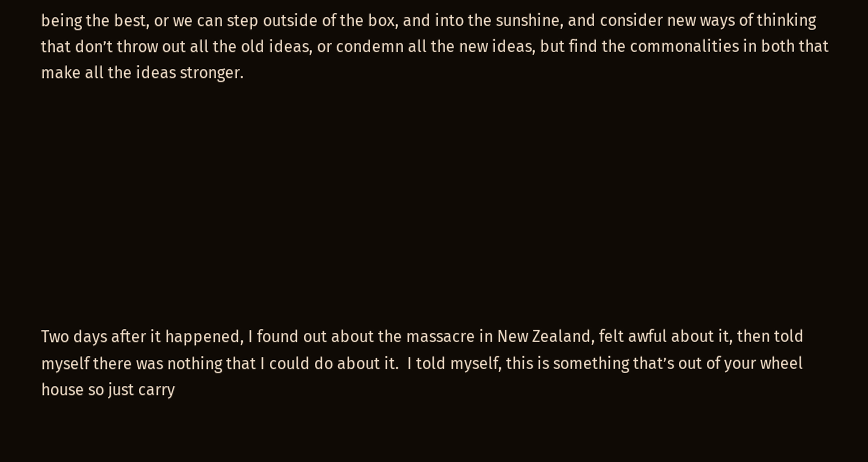being the best, or we can step outside of the box, and into the sunshine, and consider new ways of thinking that don’t throw out all the old ideas, or condemn all the new ideas, but find the commonalities in both that make all the ideas stronger.









Two days after it happened, I found out about the massacre in New Zealand, felt awful about it, then told myself there was nothing that I could do about it.  I told myself, this is something that’s out of your wheel house so just carry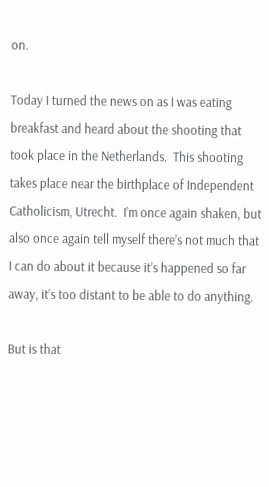on.

Today I turned the news on as I was eating breakfast and heard about the shooting that took place in the Netherlands.  This shooting takes place near the birthplace of Independent Catholicism, Utrecht.  I’m once again shaken, but also once again tell myself there’s not much that I can do about it because it’s happened so far away, it’s too distant to be able to do anything.

But is that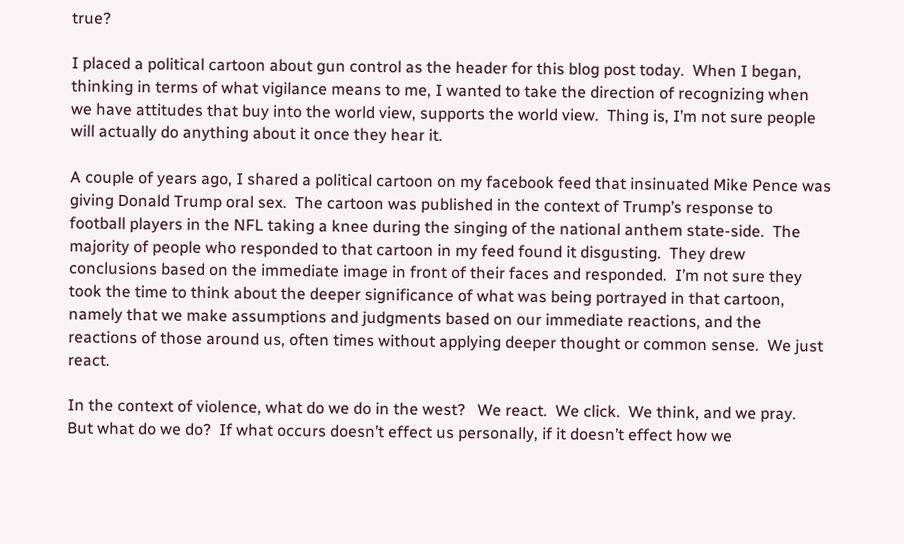true?

I placed a political cartoon about gun control as the header for this blog post today.  When I began, thinking in terms of what vigilance means to me, I wanted to take the direction of recognizing when we have attitudes that buy into the world view, supports the world view.  Thing is, I’m not sure people will actually do anything about it once they hear it.

A couple of years ago, I shared a political cartoon on my facebook feed that insinuated Mike Pence was giving Donald Trump oral sex.  The cartoon was published in the context of Trump’s response to football players in the NFL taking a knee during the singing of the national anthem state-side.  The majority of people who responded to that cartoon in my feed found it disgusting.  They drew conclusions based on the immediate image in front of their faces and responded.  I’m not sure they took the time to think about the deeper significance of what was being portrayed in that cartoon, namely that we make assumptions and judgments based on our immediate reactions, and the reactions of those around us, often times without applying deeper thought or common sense.  We just react.

In the context of violence, what do we do in the west?   We react.  We click.  We think, and we pray.  But what do we do?  If what occurs doesn’t effect us personally, if it doesn’t effect how we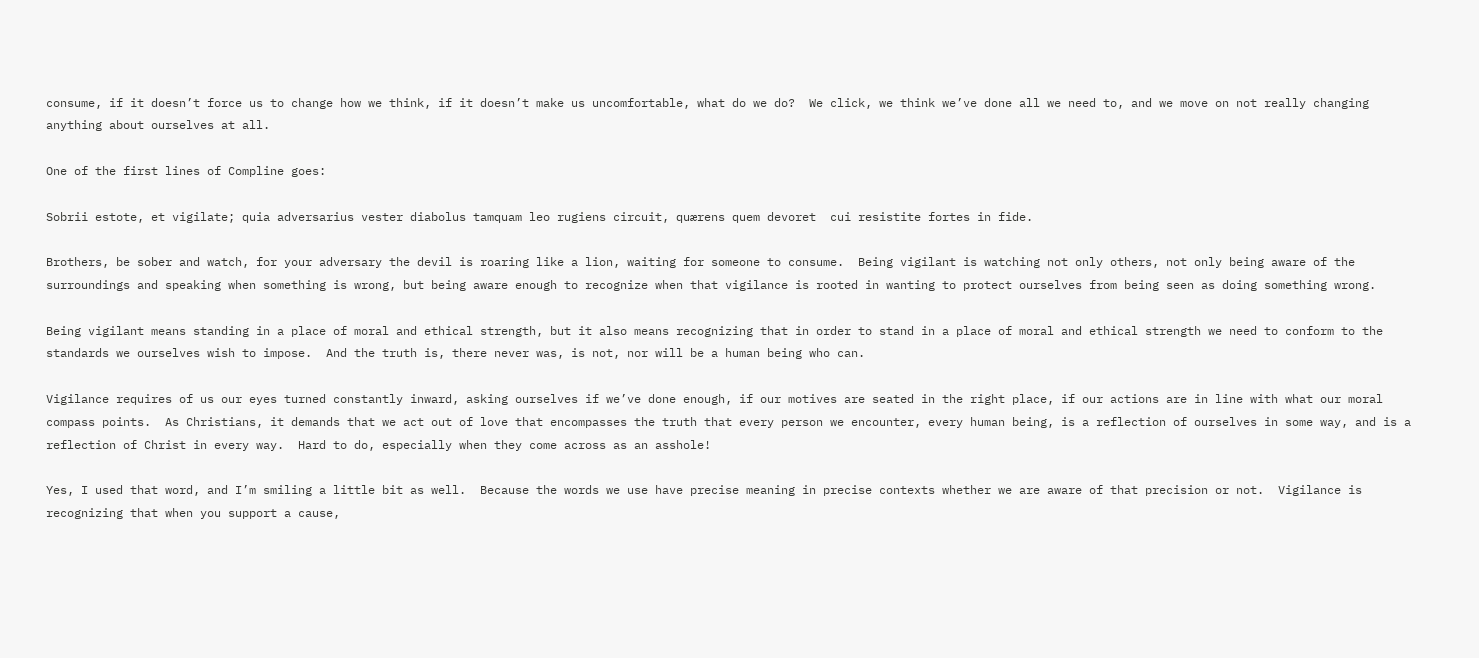consume, if it doesn’t force us to change how we think, if it doesn’t make us uncomfortable, what do we do?  We click, we think we’ve done all we need to, and we move on not really changing anything about ourselves at all.

One of the first lines of Compline goes:

Sobrii estote, et vigilate; quia adversarius vester diabolus tamquam leo rugiens circuit, quærens quem devoret  cui resistite fortes in fide.

Brothers, be sober and watch, for your adversary the devil is roaring like a lion, waiting for someone to consume.  Being vigilant is watching not only others, not only being aware of the surroundings and speaking when something is wrong, but being aware enough to recognize when that vigilance is rooted in wanting to protect ourselves from being seen as doing something wrong.

Being vigilant means standing in a place of moral and ethical strength, but it also means recognizing that in order to stand in a place of moral and ethical strength we need to conform to the standards we ourselves wish to impose.  And the truth is, there never was, is not, nor will be a human being who can.

Vigilance requires of us our eyes turned constantly inward, asking ourselves if we’ve done enough, if our motives are seated in the right place, if our actions are in line with what our moral compass points.  As Christians, it demands that we act out of love that encompasses the truth that every person we encounter, every human being, is a reflection of ourselves in some way, and is a reflection of Christ in every way.  Hard to do, especially when they come across as an asshole!

Yes, I used that word, and I’m smiling a little bit as well.  Because the words we use have precise meaning in precise contexts whether we are aware of that precision or not.  Vigilance is recognizing that when you support a cause,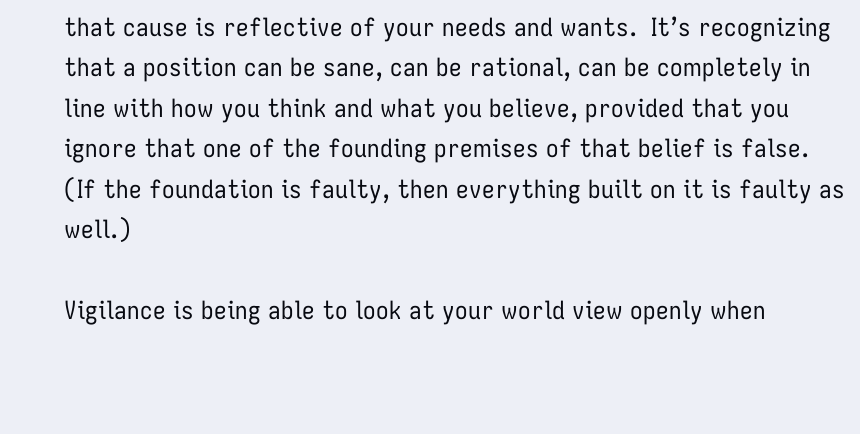that cause is reflective of your needs and wants.  It’s recognizing that a position can be sane, can be rational, can be completely in line with how you think and what you believe, provided that you ignore that one of the founding premises of that belief is false.  (If the foundation is faulty, then everything built on it is faulty as well.)

Vigilance is being able to look at your world view openly when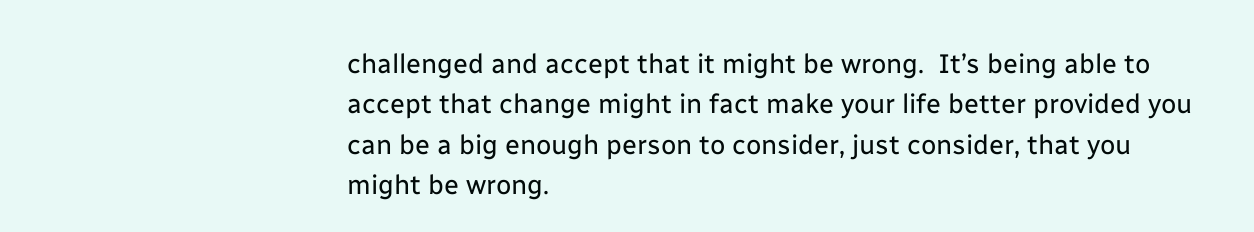challenged and accept that it might be wrong.  It’s being able to accept that change might in fact make your life better provided you can be a big enough person to consider, just consider, that you might be wrong.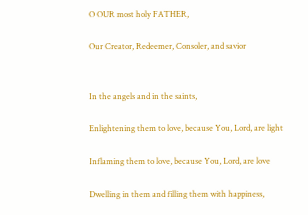O OUR most holy FATHER,

Our Creator, Redeemer, Consoler, and savior


In the angels and in the saints,

Enlightening them to love, because You, Lord, are light

Inflaming them to love, because You, Lord, are love

Dwelling in them and filling them with happiness,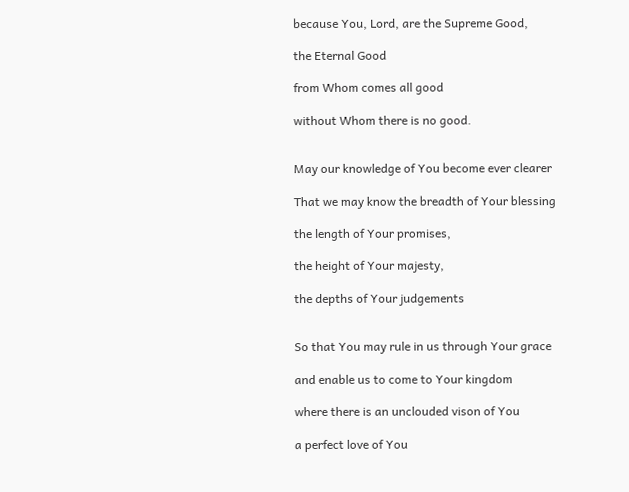because You, Lord, are the Supreme Good,

the Eternal Good

from Whom comes all good

without Whom there is no good.


May our knowledge of You become ever clearer

That we may know the breadth of Your blessing

the length of Your promises,

the height of Your majesty,

the depths of Your judgements


So that You may rule in us through Your grace

and enable us to come to Your kingdom

where there is an unclouded vison of You

a perfect love of You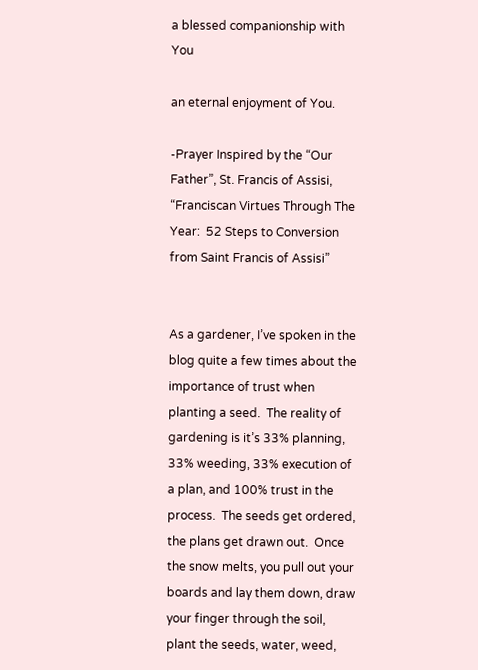a blessed companionship with You

an eternal enjoyment of You.

-Prayer Inspired by the “Our Father”, St. Francis of Assisi,                                                             “Franciscan Virtues Through The Year:  52 Steps to Conversion from Saint Francis of Assisi”


As a gardener, I’ve spoken in the blog quite a few times about the importance of trust when planting a seed.  The reality of gardening is it’s 33% planning, 33% weeding, 33% execution of a plan, and 100% trust in the process.  The seeds get ordered, the plans get drawn out.  Once the snow melts, you pull out your boards and lay them down, draw your finger through the soil, plant the seeds, water, weed,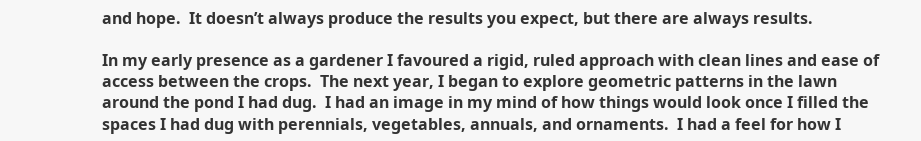and hope.  It doesn’t always produce the results you expect, but there are always results.

In my early presence as a gardener I favoured a rigid, ruled approach with clean lines and ease of access between the crops.  The next year, I began to explore geometric patterns in the lawn around the pond I had dug.  I had an image in my mind of how things would look once I filled the spaces I had dug with perennials, vegetables, annuals, and ornaments.  I had a feel for how I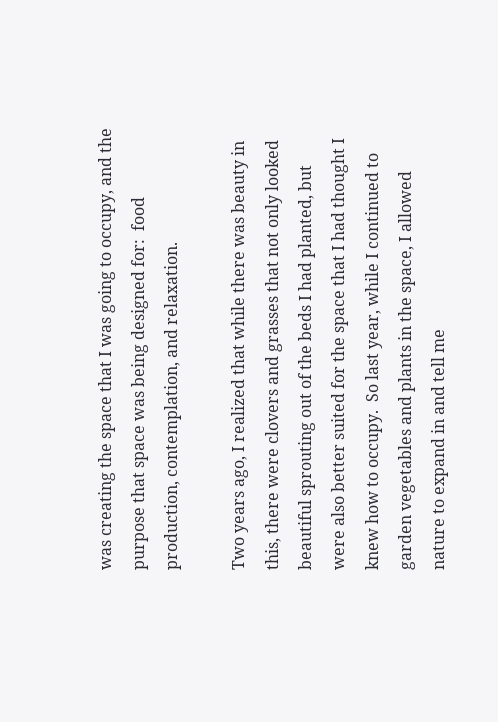was creating the space that I was going to occupy, and the purpose that space was being designed for:  food production, contemplation, and relaxation.

Two years ago, I realized that while there was beauty in this, there were clovers and grasses that not only looked beautiful sprouting out of the beds I had planted, but were also better suited for the space that I had thought I knew how to occupy.  So last year, while I continued to garden vegetables and plants in the space, I allowed nature to expand in and tell me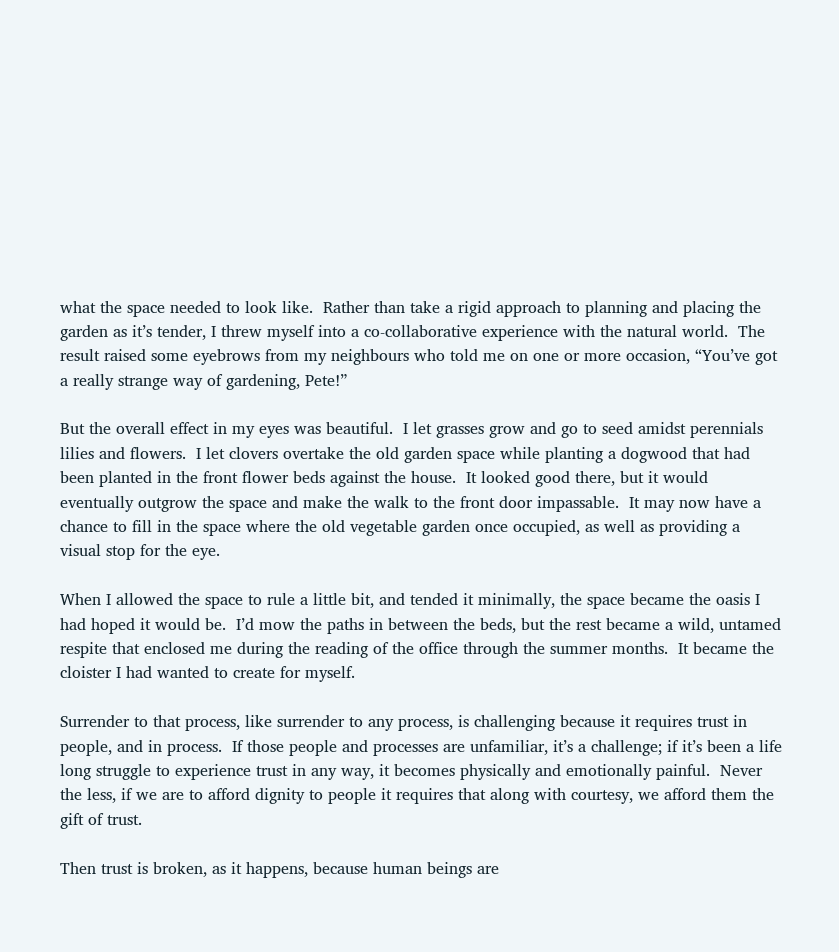what the space needed to look like.  Rather than take a rigid approach to planning and placing the garden as it’s tender, I threw myself into a co-collaborative experience with the natural world.  The result raised some eyebrows from my neighbours who told me on one or more occasion, “You’ve got a really strange way of gardening, Pete!”

But the overall effect in my eyes was beautiful.  I let grasses grow and go to seed amidst perennials lilies and flowers.  I let clovers overtake the old garden space while planting a dogwood that had been planted in the front flower beds against the house.  It looked good there, but it would eventually outgrow the space and make the walk to the front door impassable.  It may now have a chance to fill in the space where the old vegetable garden once occupied, as well as providing a visual stop for the eye.

When I allowed the space to rule a little bit, and tended it minimally, the space became the oasis I had hoped it would be.  I’d mow the paths in between the beds, but the rest became a wild, untamed respite that enclosed me during the reading of the office through the summer months.  It became the cloister I had wanted to create for myself.

Surrender to that process, like surrender to any process, is challenging because it requires trust in people, and in process.  If those people and processes are unfamiliar, it’s a challenge; if it’s been a life long struggle to experience trust in any way, it becomes physically and emotionally painful.  Never the less, if we are to afford dignity to people it requires that along with courtesy, we afford them the gift of trust.

Then trust is broken, as it happens, because human beings are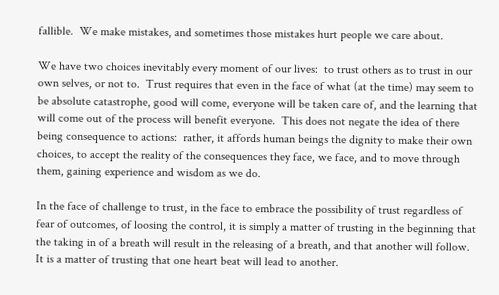fallible.  We make mistakes, and sometimes those mistakes hurt people we care about.

We have two choices inevitably every moment of our lives:  to trust others as to trust in our own selves, or not to.  Trust requires that even in the face of what (at the time) may seem to be absolute catastrophe, good will come, everyone will be taken care of, and the learning that will come out of the process will benefit everyone.  This does not negate the idea of there being consequence to actions:  rather, it affords human beings the dignity to make their own choices, to accept the reality of the consequences they face, we face, and to move through them, gaining experience and wisdom as we do.

In the face of challenge to trust, in the face to embrace the possibility of trust regardless of fear of outcomes, of loosing the control, it is simply a matter of trusting in the beginning that the taking in of a breath will result in the releasing of a breath, and that another will follow.  It is a matter of trusting that one heart beat will lead to another.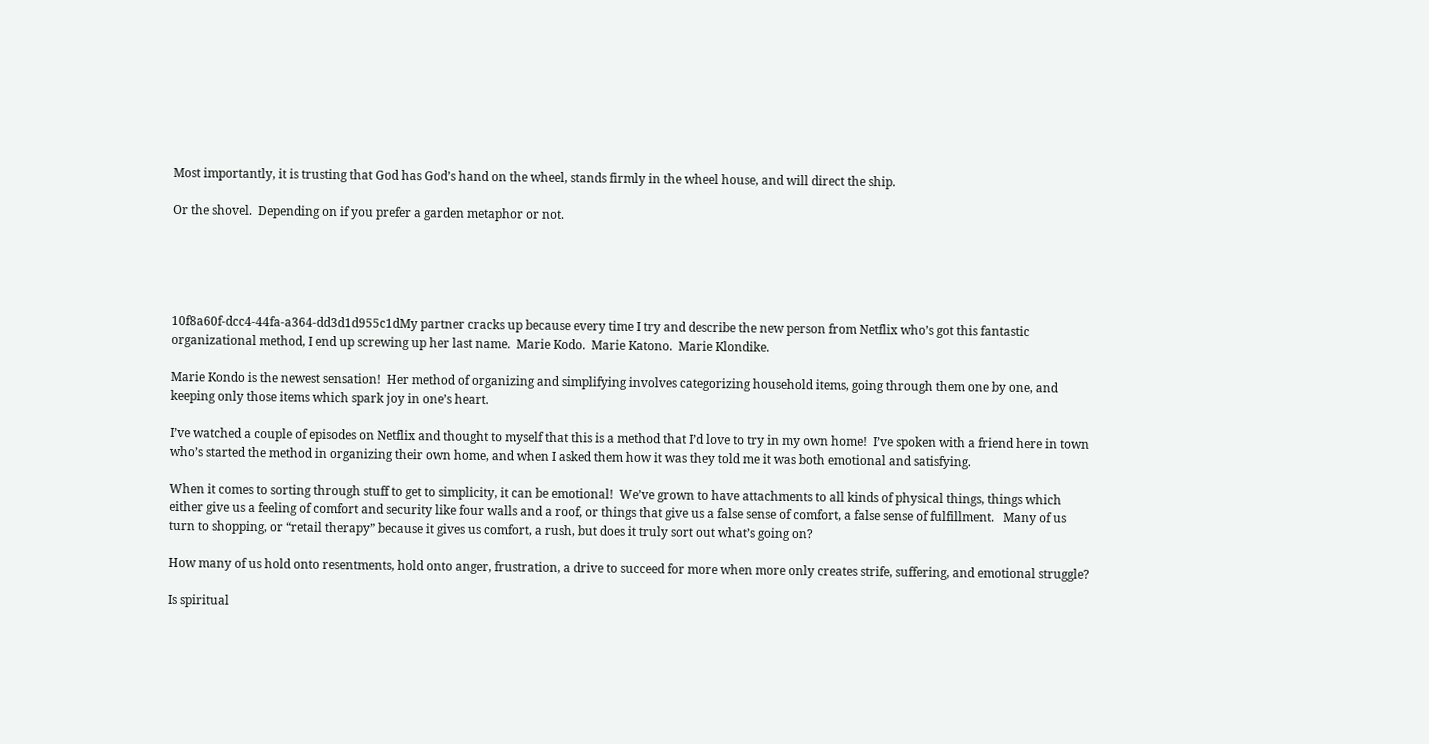Most importantly, it is trusting that God has God’s hand on the wheel, stands firmly in the wheel house, and will direct the ship.

Or the shovel.  Depending on if you prefer a garden metaphor or not.





10f8a60f-dcc4-44fa-a364-dd3d1d955c1dMy partner cracks up because every time I try and describe the new person from Netflix who’s got this fantastic organizational method, I end up screwing up her last name.  Marie Kodo.  Marie Katono.  Marie Klondike.

Marie Kondo is the newest sensation!  Her method of organizing and simplifying involves categorizing household items, going through them one by one, and keeping only those items which spark joy in one’s heart.

I’ve watched a couple of episodes on Netflix and thought to myself that this is a method that I’d love to try in my own home!  I’ve spoken with a friend here in town who’s started the method in organizing their own home, and when I asked them how it was they told me it was both emotional and satisfying.

When it comes to sorting through stuff to get to simplicity, it can be emotional!  We’ve grown to have attachments to all kinds of physical things, things which either give us a feeling of comfort and security like four walls and a roof, or things that give us a false sense of comfort, a false sense of fulfillment.   Many of us turn to shopping, or “retail therapy” because it gives us comfort, a rush, but does it truly sort out what’s going on?

How many of us hold onto resentments, hold onto anger, frustration, a drive to succeed for more when more only creates strife, suffering, and emotional struggle?

Is spiritual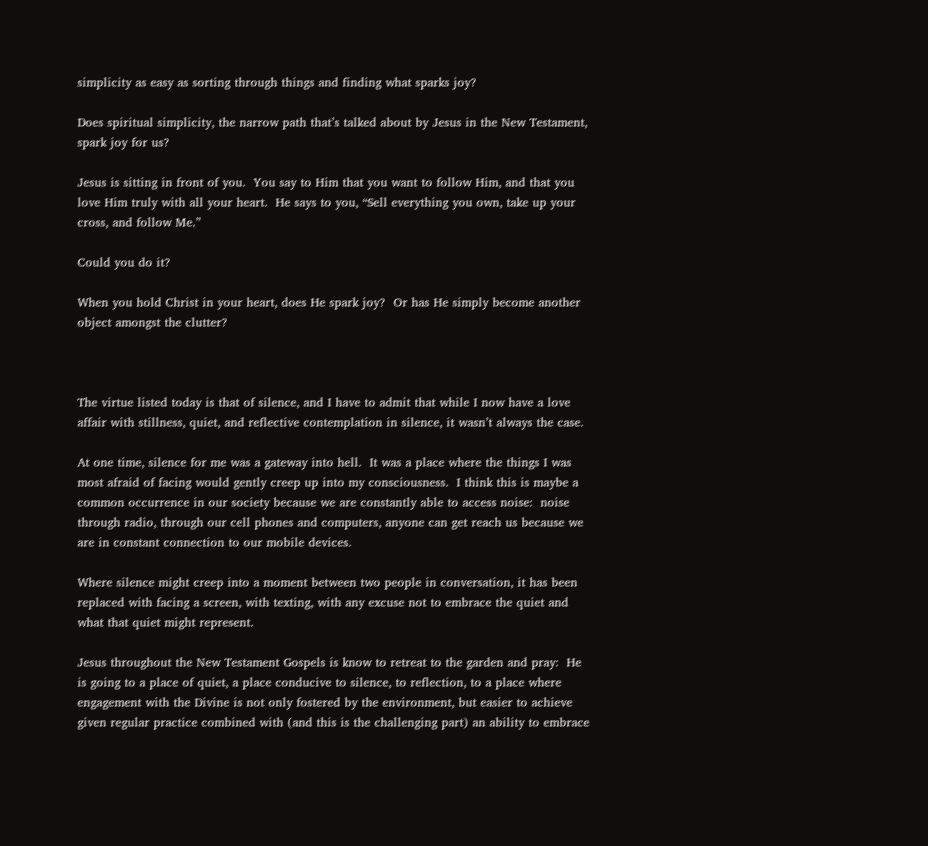simplicity as easy as sorting through things and finding what sparks joy?

Does spiritual simplicity, the narrow path that’s talked about by Jesus in the New Testament, spark joy for us?

Jesus is sitting in front of you.  You say to Him that you want to follow Him, and that you love Him truly with all your heart.  He says to you, “Sell everything you own, take up your cross, and follow Me.”

Could you do it?

When you hold Christ in your heart, does He spark joy?  Or has He simply become another object amongst the clutter?



The virtue listed today is that of silence, and I have to admit that while I now have a love affair with stillness, quiet, and reflective contemplation in silence, it wasn’t always the case.

At one time, silence for me was a gateway into hell.  It was a place where the things I was most afraid of facing would gently creep up into my consciousness.  I think this is maybe a common occurrence in our society because we are constantly able to access noise:  noise through radio, through our cell phones and computers, anyone can get reach us because we are in constant connection to our mobile devices.

Where silence might creep into a moment between two people in conversation, it has been replaced with facing a screen, with texting, with any excuse not to embrace the quiet and what that quiet might represent.

Jesus throughout the New Testament Gospels is know to retreat to the garden and pray:  He is going to a place of quiet, a place conducive to silence, to reflection, to a place where engagement with the Divine is not only fostered by the environment, but easier to achieve given regular practice combined with (and this is the challenging part) an ability to embrace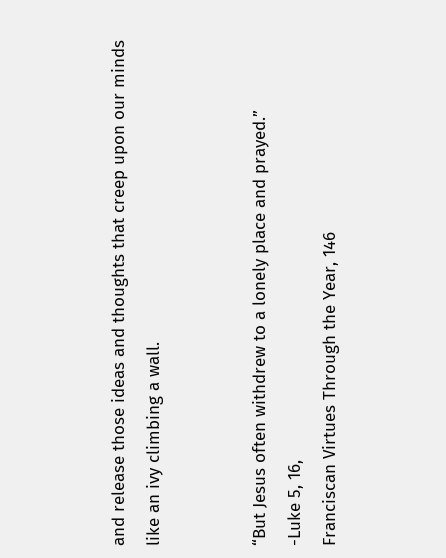and release those ideas and thoughts that creep upon our minds like an ivy climbing a wall.


“But Jesus often withdrew to a lonely place and prayed.”                                                                                                            -Luke 5, 16,                                                                                                                                                 Franciscan Virtues Through the Year, 146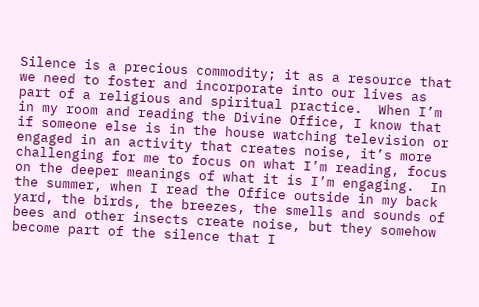Silence is a precious commodity; it as a resource that we need to foster and incorporate into our lives as part of a religious and spiritual practice.  When I’m in my room and reading the Divine Office, I know that if someone else is in the house watching television or engaged in an activity that creates noise, it’s more challenging for me to focus on what I’m reading, focus on the deeper meanings of what it is I’m engaging.  In the summer, when I read the Office outside in my back yard, the birds, the breezes, the smells and sounds of bees and other insects create noise, but they somehow become part of the silence that I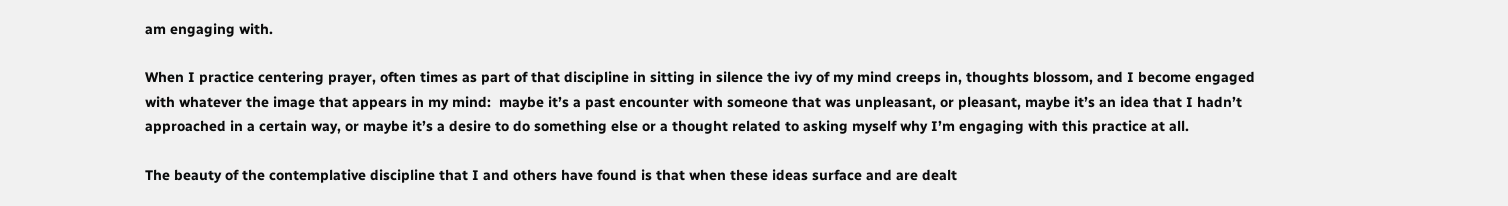am engaging with.

When I practice centering prayer, often times as part of that discipline in sitting in silence the ivy of my mind creeps in, thoughts blossom, and I become engaged with whatever the image that appears in my mind:  maybe it’s a past encounter with someone that was unpleasant, or pleasant, maybe it’s an idea that I hadn’t approached in a certain way, or maybe it’s a desire to do something else or a thought related to asking myself why I’m engaging with this practice at all.

The beauty of the contemplative discipline that I and others have found is that when these ideas surface and are dealt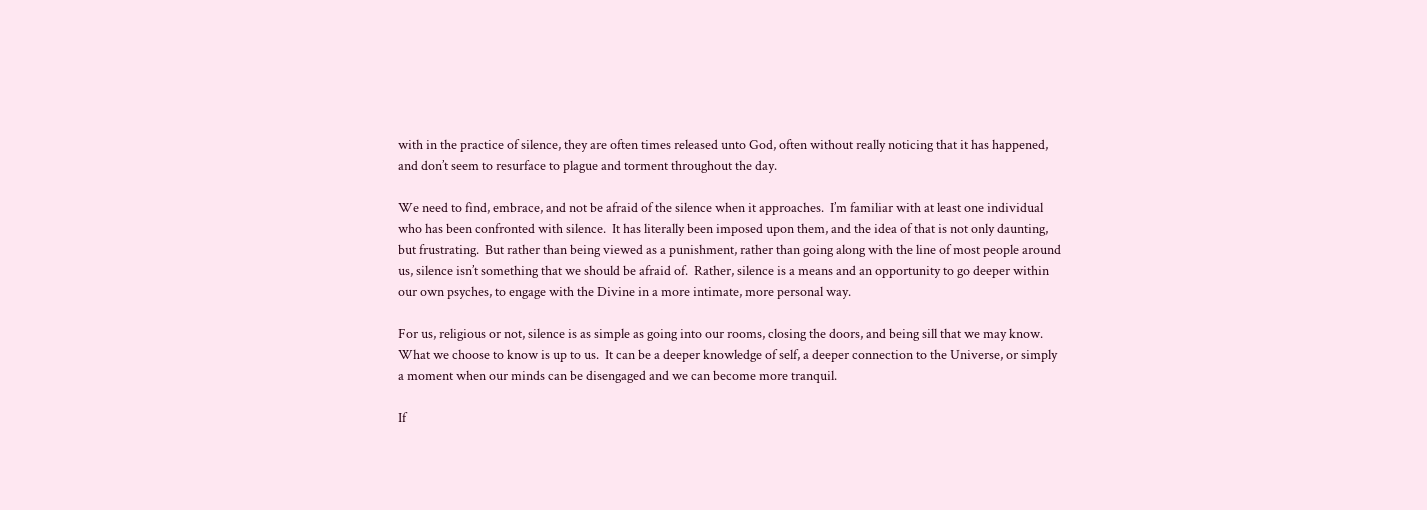with in the practice of silence, they are often times released unto God, often without really noticing that it has happened, and don’t seem to resurface to plague and torment throughout the day.

We need to find, embrace, and not be afraid of the silence when it approaches.  I’m familiar with at least one individual who has been confronted with silence.  It has literally been imposed upon them, and the idea of that is not only daunting, but frustrating.  But rather than being viewed as a punishment, rather than going along with the line of most people around us, silence isn’t something that we should be afraid of.  Rather, silence is a means and an opportunity to go deeper within our own psyches, to engage with the Divine in a more intimate, more personal way.

For us, religious or not, silence is as simple as going into our rooms, closing the doors, and being sill that we may know.  What we choose to know is up to us.  It can be a deeper knowledge of self, a deeper connection to the Universe, or simply a moment when our minds can be disengaged and we can become more tranquil.

If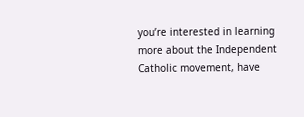you’re interested in learning more about the Independent Catholic movement, have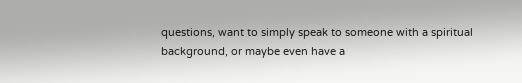questions, want to simply speak to someone with a spiritual background, or maybe even have a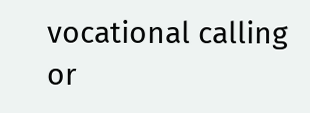vocational calling or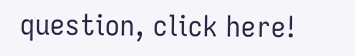question, click here!